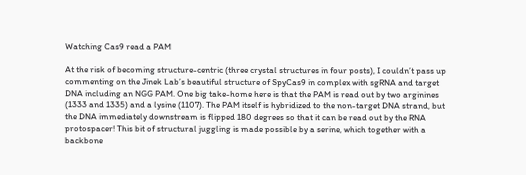Watching Cas9 read a PAM

At the risk of becoming structure-centric (three crystal structures in four posts), I couldn’t pass up commenting on the Jinek Lab’s beautiful structure of SpyCas9 in complex with sgRNA and target DNA including an NGG PAM. One big take-home here is that the PAM is read out by two arginines (1333 and 1335) and a lysine (1107). The PAM itself is hybridized to the non-target DNA strand, but the DNA immediately downstream is flipped 180 degrees so that it can be read out by the RNA protospacer! This bit of structural juggling is made possible by a serine, which together with a backbone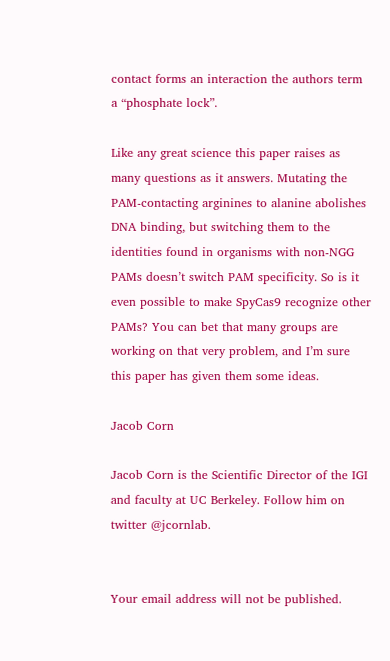contact forms an interaction the authors term a “phosphate lock”.

Like any great science this paper raises as many questions as it answers. Mutating the PAM-contacting arginines to alanine abolishes DNA binding, but switching them to the identities found in organisms with non-NGG PAMs doesn’t switch PAM specificity. So is it even possible to make SpyCas9 recognize other PAMs? You can bet that many groups are working on that very problem, and I’m sure this paper has given them some ideas.

Jacob Corn

Jacob Corn is the Scientific Director of the IGI and faculty at UC Berkeley. Follow him on twitter @jcornlab.


Your email address will not be published.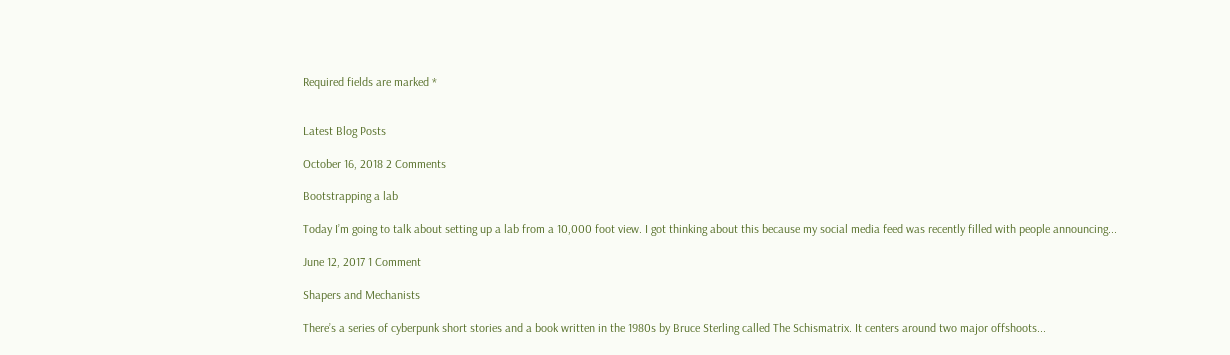Required fields are marked *


Latest Blog Posts

October 16, 2018 2 Comments

Bootstrapping a lab

Today I’m going to talk about setting up a lab from a 10,000 foot view. I got thinking about this because my social media feed was recently filled with people announcing...

June 12, 2017 1 Comment

Shapers and Mechanists

There’s a series of cyberpunk short stories and a book written in the 1980s by Bruce Sterling called The Schismatrix. It centers around two major offshoots...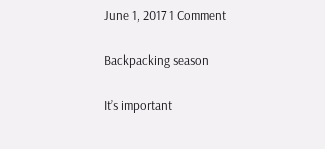June 1, 2017 1 Comment

Backpacking season

It’s important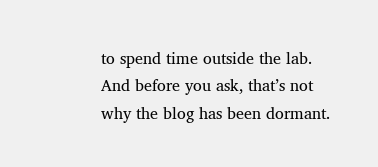to spend time outside the lab. And before you ask, that’s not why the blog has been dormant.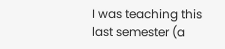I was teaching this last semester (a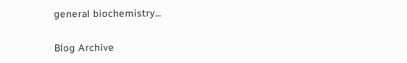general biochemistry...

Blog Archive